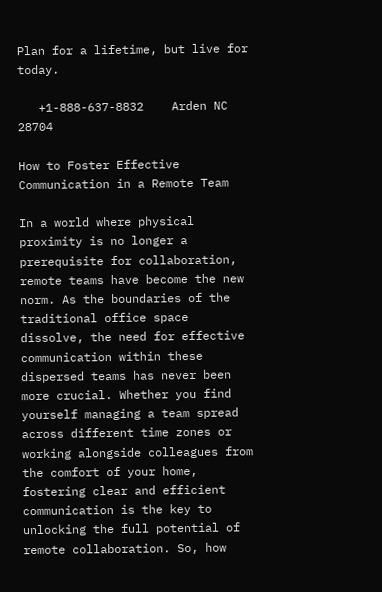Plan for a lifetime, but live for today.

   +1-888-637-8832    Arden NC 28704

How to Foster Effective Communication in a Remote Team

In a world where physical proximity is no longer a prerequisite for collaboration, remote teams have become the new norm. As the boundaries of the traditional office space dissolve, the need for effective communication within these dispersed teams has never been more crucial. Whether you find yourself managing a team spread across different time zones or working alongside colleagues from the comfort of your home, fostering clear and efficient communication is the key to unlocking the full potential of remote collaboration. So, how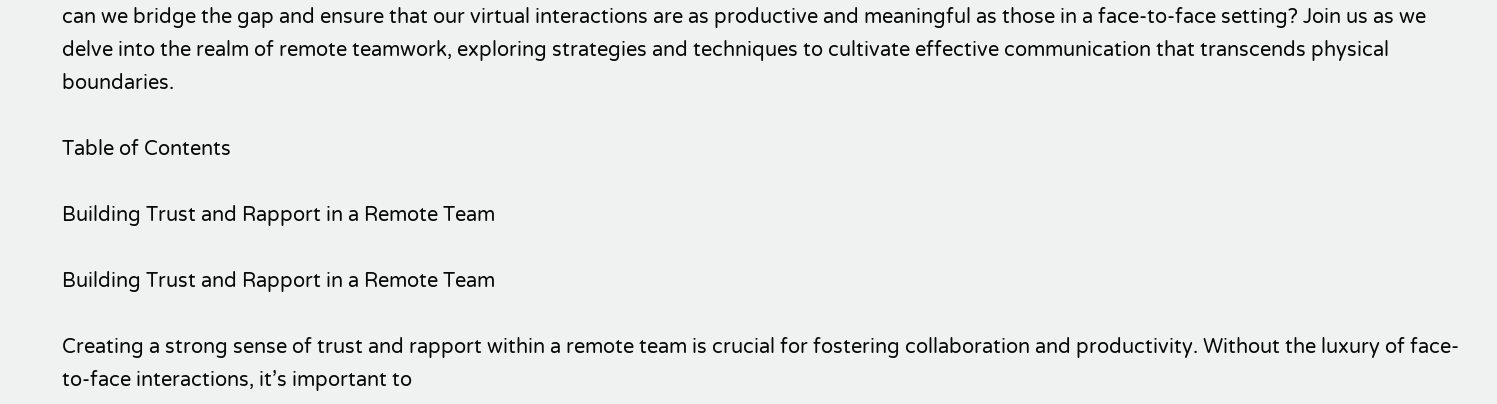can we bridge the gap and ensure that our virtual interactions are as productive and meaningful as those in a face-to-face setting? Join us as we delve into the realm of remote teamwork, exploring strategies and techniques to cultivate effective communication that transcends physical boundaries.

Table of Contents

Building Trust and Rapport in a Remote Team

Building Trust and Rapport in a Remote Team

Creating a strong sense of trust and rapport within a remote team is crucial for fostering collaboration and productivity. Without the luxury of face-to-face interactions, it’s important to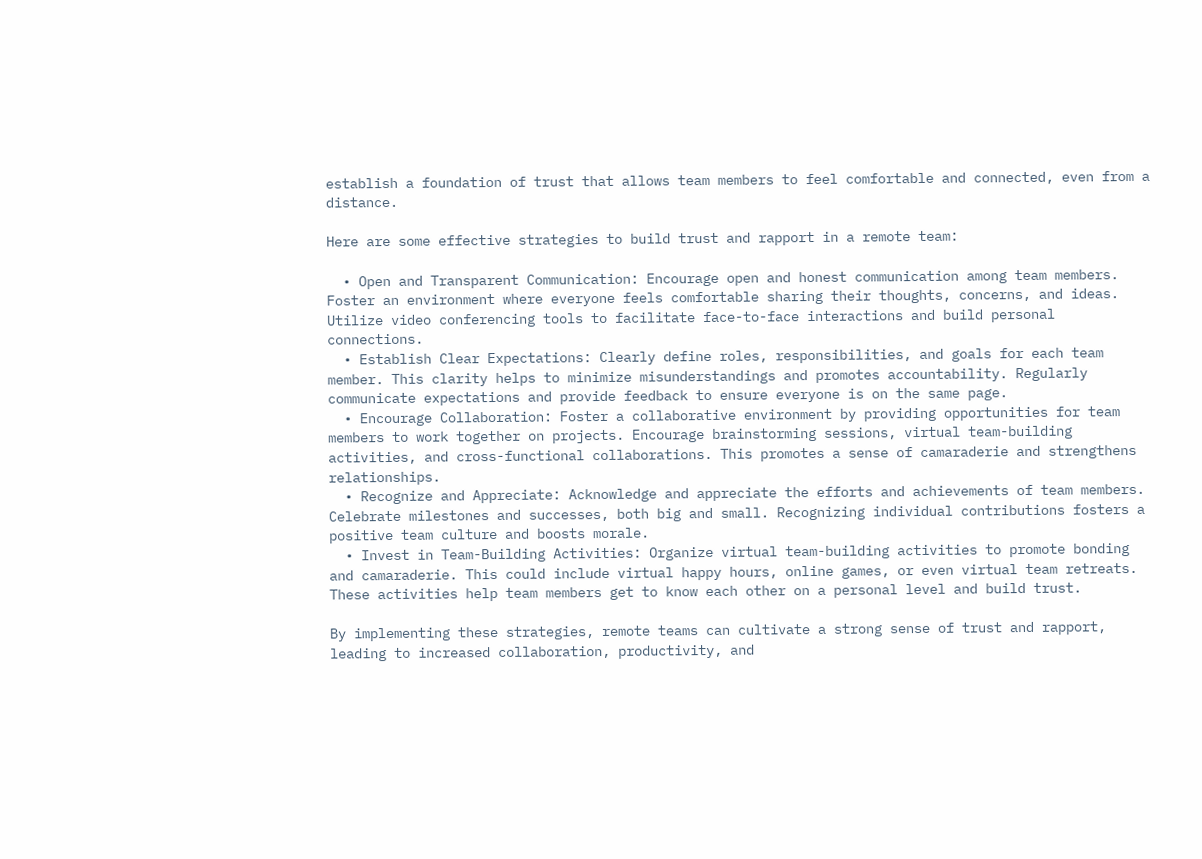establish a foundation of trust that allows team members to feel comfortable and connected, even from a distance.

Here are some effective strategies to build trust and rapport in a remote team:

  • Open and Transparent Communication: Encourage open and honest communication among team members. Foster an environment where everyone feels comfortable sharing their thoughts, concerns, and ideas. Utilize video conferencing tools to facilitate face-to-face interactions and build personal connections.
  • Establish Clear Expectations: Clearly define roles, responsibilities, and goals for each team member. This clarity helps to minimize misunderstandings and promotes accountability. Regularly communicate expectations and provide feedback to ensure everyone is on the same page.
  • Encourage Collaboration: Foster a collaborative environment by providing opportunities for team members to work together on projects. Encourage brainstorming sessions, virtual team-building activities, and cross-functional collaborations. This promotes a sense of camaraderie and strengthens relationships.
  • Recognize and Appreciate: Acknowledge and appreciate the efforts and achievements of team members. Celebrate milestones and successes, both big and small. Recognizing individual contributions fosters a positive team culture and boosts morale.
  • Invest in Team-Building Activities: Organize virtual team-building activities to promote bonding and camaraderie. This could include virtual happy hours, online games, or even virtual team retreats. These activities help team members get to know each other on a personal level and build trust.

By implementing these strategies, remote teams can cultivate a strong sense of trust and rapport, leading to increased collaboration, productivity, and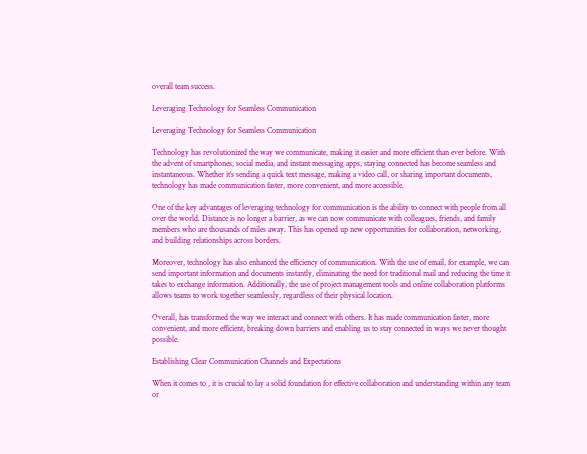overall team success.

Leveraging Technology for Seamless Communication

Leveraging Technology for Seamless Communication

Technology has revolutionized the way we communicate, making it easier and more efficient than ever before. With the advent of smartphones, social media, and instant messaging apps, staying connected has become seamless and instantaneous. Whether it’s sending a quick text message, making a video call, or sharing important documents, technology has made communication faster, more convenient, and more accessible.

One of the key advantages of leveraging technology for communication is the ability to connect with people from all over the world. Distance is no longer a barrier, as we can now communicate with colleagues, friends, and family members who are thousands of miles away. This has opened up new opportunities for collaboration, networking, and building relationships across borders.

Moreover, technology has also enhanced the efficiency of communication. With the use of email, for example, we can send important information and documents instantly, eliminating the need for traditional mail and reducing the time it takes to exchange information. Additionally, the use of project management tools and online collaboration platforms allows teams to work together seamlessly, regardless of their physical location.

Overall, has transformed the way we interact and connect with others. It has made communication faster, more convenient, and more efficient, breaking down barriers and enabling us to stay connected in ways we never thought possible.

Establishing Clear Communication Channels and Expectations

When it comes to , it is crucial to lay a solid foundation for effective collaboration and understanding within any team or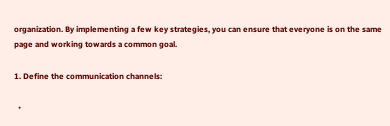organization. By implementing a few key strategies, you can ensure that everyone is on the same page and working towards a common goal.

1. Define the communication channels:

  •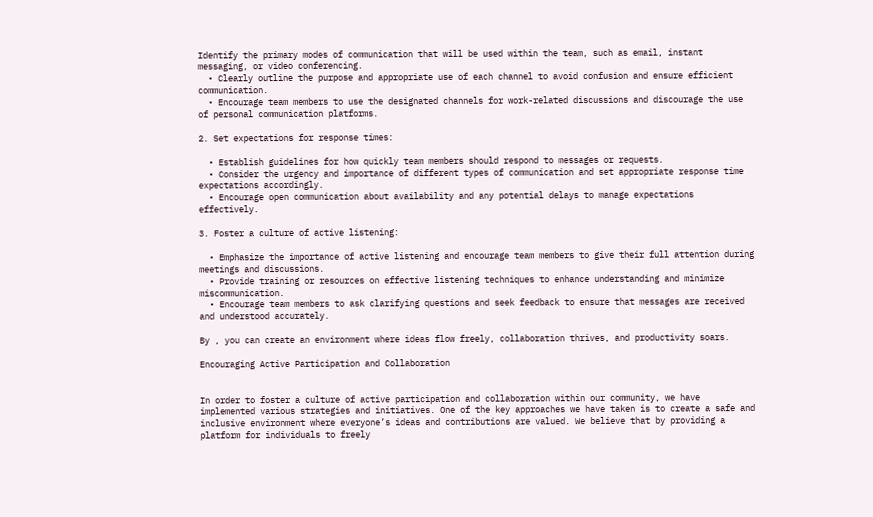Identify the primary modes of communication that will be used within the team, such as email, instant messaging, or video conferencing.
  • Clearly outline the purpose and appropriate use of each channel to avoid confusion and ensure efficient communication.
  • Encourage team members to use the designated channels for work-related discussions and discourage the use of personal communication platforms.

2. Set expectations for response times:

  • Establish guidelines for how quickly team members should respond to messages or requests.
  • Consider the urgency and importance of different types of communication and set appropriate response time expectations accordingly.
  • Encourage open communication about availability and any potential delays to manage expectations effectively.

3. Foster a culture of active listening:

  • Emphasize the importance of active listening and encourage team members to give their full attention during meetings and discussions.
  • Provide training or resources on effective listening techniques to enhance understanding and minimize miscommunication.
  • Encourage team members to ask clarifying questions and seek feedback to ensure that messages are received and understood accurately.

By , you can create an environment where ideas flow freely, collaboration thrives, and productivity soars.

Encouraging Active Participation and Collaboration


In order to foster a culture of active participation and collaboration within our community, we have implemented various strategies and initiatives. One of the key approaches we have taken is to create a safe and inclusive environment where everyone’s ideas and contributions are valued. We believe that by providing a platform for individuals to freely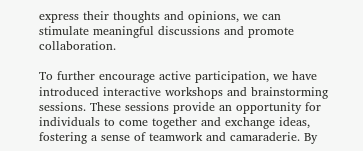express their thoughts and opinions, we can stimulate meaningful discussions and promote collaboration.

To further encourage active participation, we have introduced interactive workshops and brainstorming sessions. These sessions provide an opportunity for individuals to come together and exchange ideas, fostering a sense of teamwork and camaraderie. By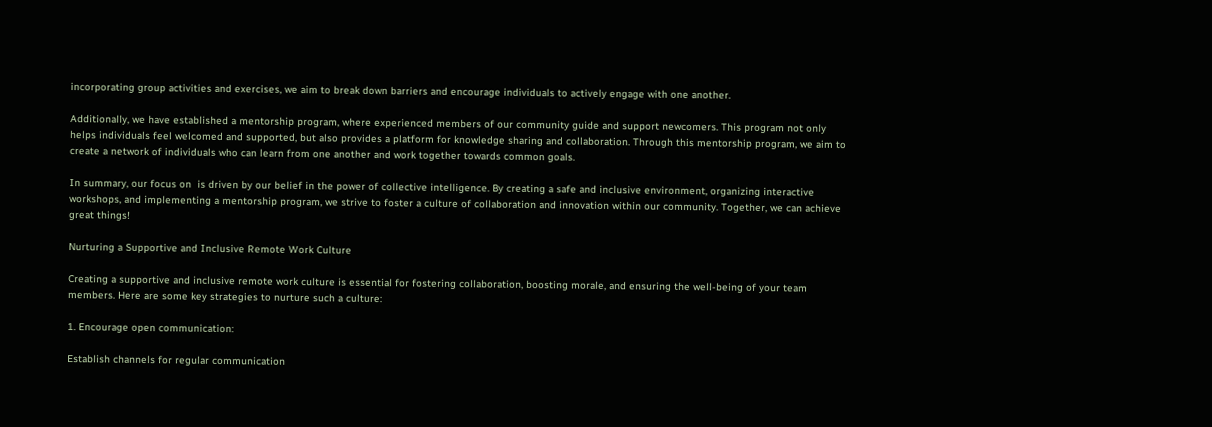incorporating group activities and exercises, we aim to break down barriers and encourage individuals to actively engage with one another.

Additionally, we have established a mentorship program, where experienced members of our community guide and support newcomers. This program not only helps individuals feel welcomed and supported, but also provides a platform for knowledge sharing and collaboration. Through this mentorship program, we aim to create a network of individuals who can learn from one another and work together towards common goals.

In summary, our focus on  is driven by our belief in the power of collective intelligence. By creating a safe and inclusive environment, organizing interactive workshops, and implementing a mentorship program, we strive to foster a culture of collaboration and innovation within our community. Together, we can achieve great things!

Nurturing a Supportive and Inclusive Remote Work Culture

Creating a supportive and inclusive remote work culture is essential for fostering collaboration, boosting morale, and ensuring the well-being of your team members. Here are some key strategies to nurture such a culture:

1. Encourage open communication:

Establish channels for regular communication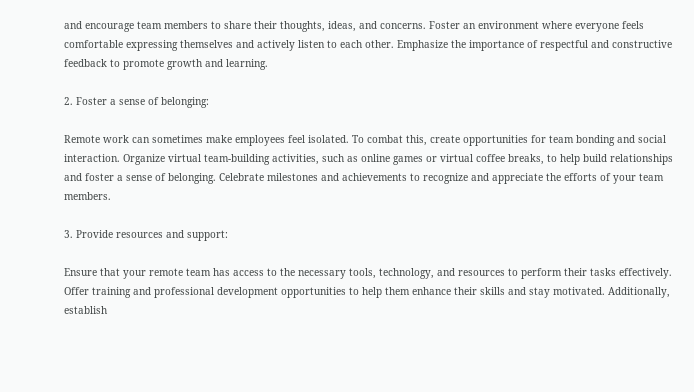and encourage team members to share their thoughts, ideas, and concerns. Foster an environment where everyone feels comfortable expressing themselves and actively listen to each other. Emphasize the importance of respectful and constructive feedback to promote growth and learning.

2. Foster a sense of belonging:

Remote work can sometimes make employees feel isolated. To combat this, create opportunities for team bonding and social interaction. Organize virtual team-building activities, such as online games or virtual coffee breaks, to help build relationships and foster a sense of belonging. Celebrate milestones and achievements to recognize and appreciate the efforts of your team members.

3. Provide resources and support:

Ensure that your remote team has access to the necessary tools, technology, and resources to perform their tasks effectively. Offer training and professional development opportunities to help them enhance their skills and stay motivated. Additionally, establish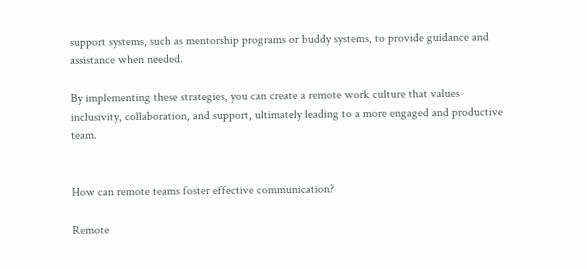support systems, such as mentorship programs or buddy systems, to provide guidance and assistance when needed.

By implementing these strategies, you can create a remote work culture that values inclusivity, collaboration, and support, ultimately leading to a more engaged and productive team.


How can remote teams foster effective communication?

Remote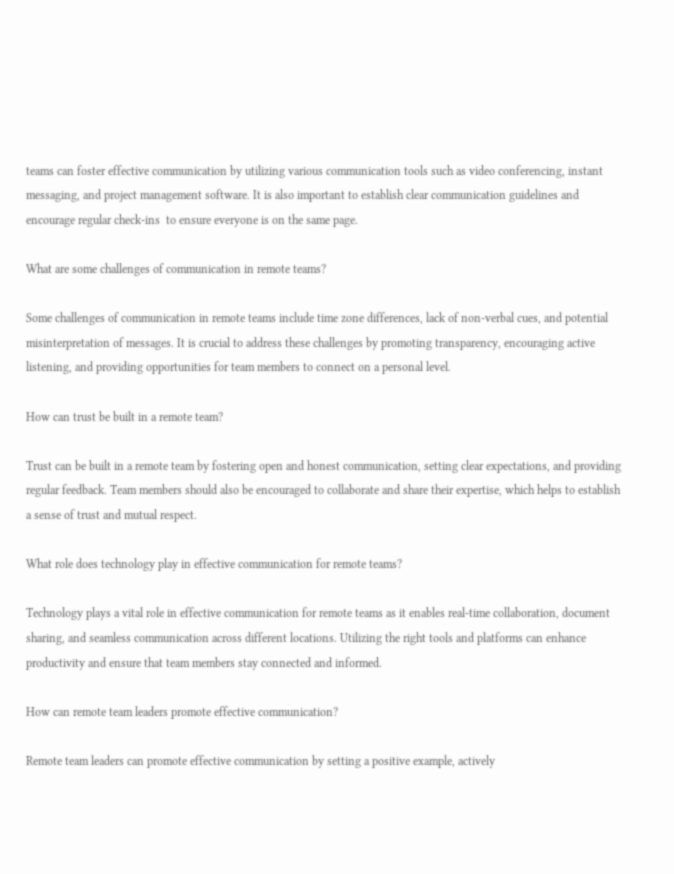teams can foster effective communication by utilizing various communication tools such as video conferencing, instant messaging, and project management software. It is also important to establish clear communication guidelines and encourage regular check-ins  to ensure everyone is on the same page.

What are some challenges of communication in remote teams?

Some challenges of communication in remote teams include time zone differences, lack of non-verbal cues, and potential misinterpretation of messages. It is crucial to address these challenges by promoting transparency, encouraging active listening, and providing opportunities for team members to connect on a personal level.

How can trust be built in a remote team?

Trust can be built in a remote team by fostering open and honest communication, setting clear expectations, and providing regular feedback. Team members should also be encouraged to collaborate and share their expertise, which helps to establish a sense of trust and mutual respect.

What role does technology play in effective communication for remote teams?

Technology plays a vital role in effective communication for remote teams as it enables real-time collaboration, document sharing, and seamless communication across different locations. Utilizing the right tools and platforms can enhance productivity and ensure that team members stay connected and informed.

How can remote team leaders promote effective communication?

Remote team leaders can promote effective communication by setting a positive example, actively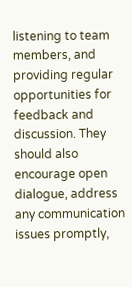listening to team members, and providing regular opportunities for feedback and discussion. They should also encourage open dialogue, address any communication issues promptly,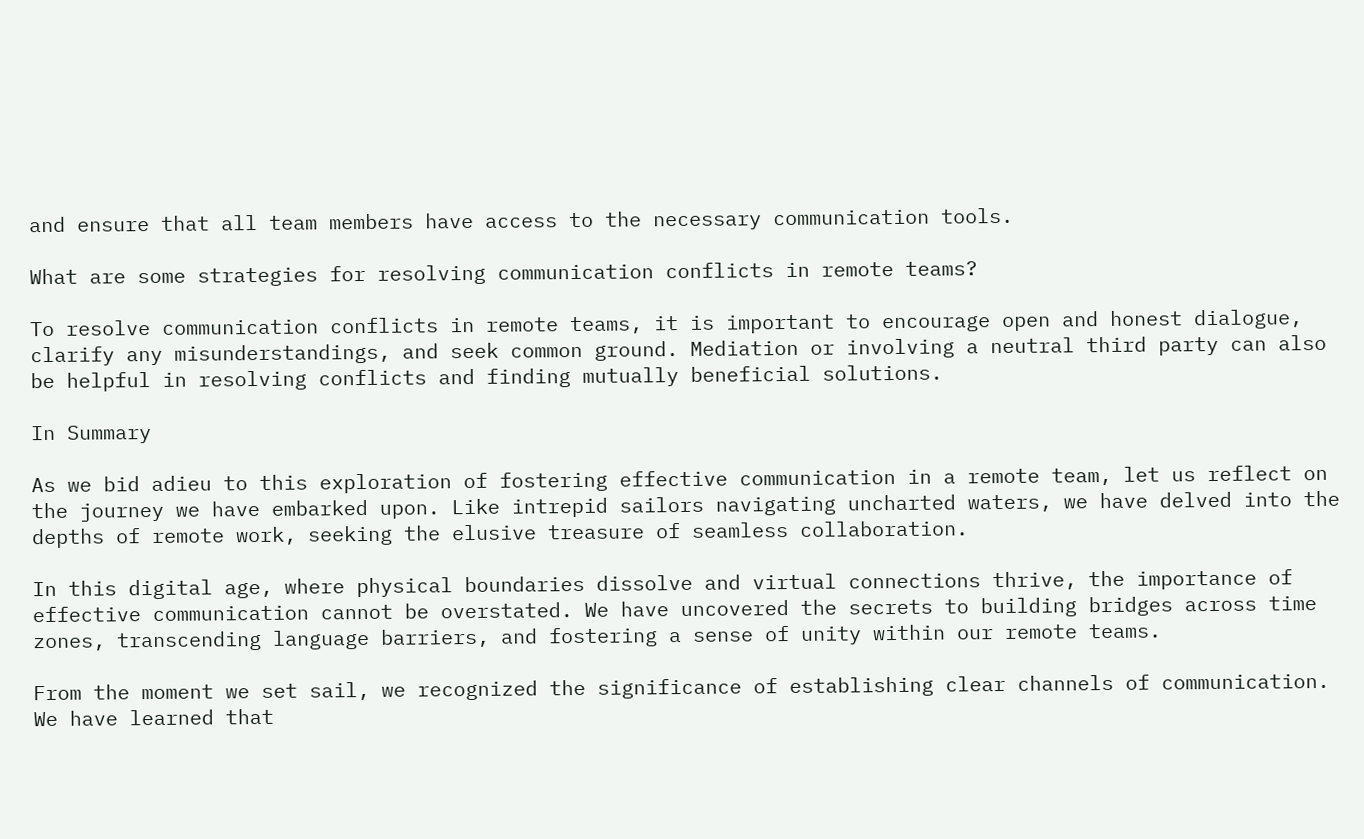and ensure that all team members have access to the necessary communication tools.

What are some strategies for resolving communication conflicts in remote teams?

To resolve communication conflicts in remote teams, it is important to encourage open and honest dialogue, clarify any misunderstandings, and seek common ground. Mediation or involving a neutral third party can also be helpful in resolving conflicts and finding mutually beneficial solutions.

In Summary

As we bid adieu to this exploration of fostering effective communication in a remote team, let us reflect on the journey we have embarked upon. Like intrepid sailors navigating uncharted waters, we have delved into the depths of remote work, seeking the elusive treasure of seamless collaboration.

In this digital age, where physical boundaries dissolve and virtual connections thrive, the importance of effective communication cannot be overstated. We have uncovered the secrets to building bridges across time zones, transcending language barriers, and fostering a sense of unity within our remote teams.

From the moment we set sail, we recognized the significance of establishing clear channels of communication. We have learned that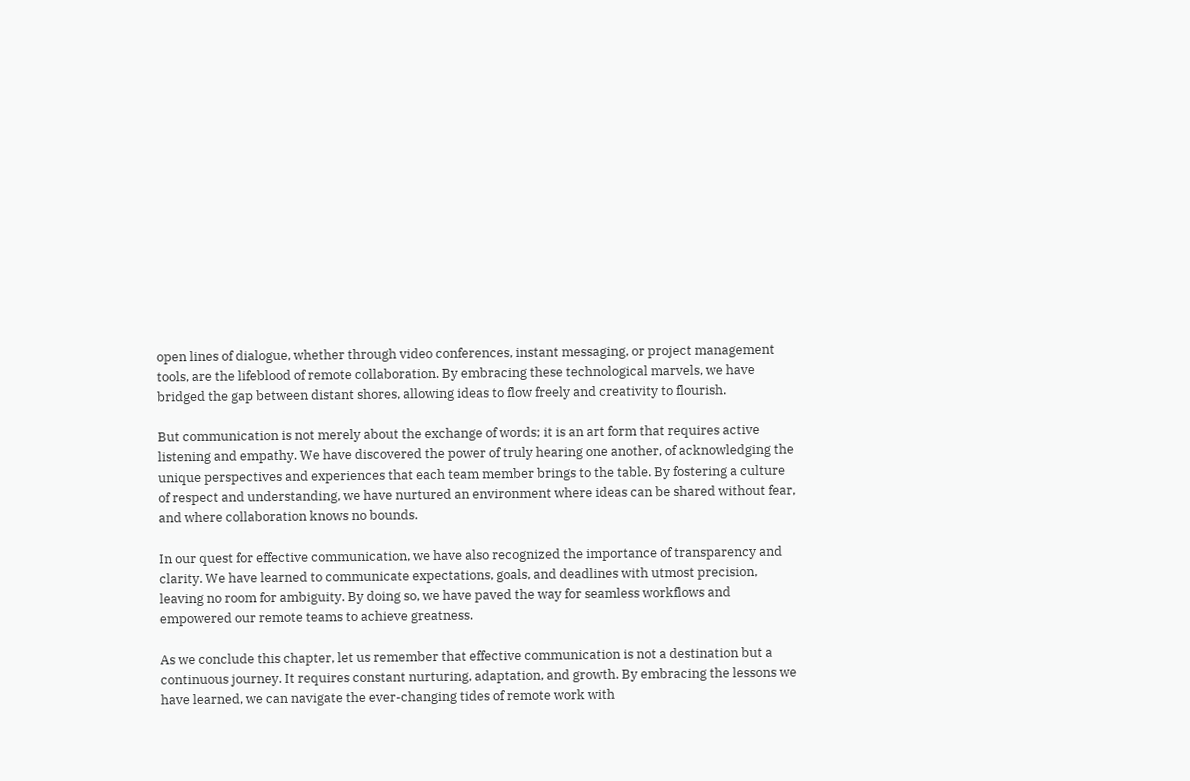open lines of dialogue, whether through video conferences, instant messaging, or project management tools, are the lifeblood of remote collaboration. By embracing these technological marvels, we have bridged the gap between distant shores, allowing ideas to flow freely and creativity to flourish.

But communication is not merely about the exchange of words; it is an art form that requires active listening and empathy. We have discovered the power of truly hearing one another, of acknowledging the unique perspectives and experiences that each team member brings to the table. By fostering a culture of respect and understanding, we have nurtured an environment where ideas can be shared without fear, and where collaboration knows no bounds.

In our quest for effective communication, we have also recognized the importance of transparency and clarity. We have learned to communicate expectations, goals, and deadlines with utmost precision, leaving no room for ambiguity. By doing so, we have paved the way for seamless workflows and empowered our remote teams to achieve greatness.

As we conclude this chapter, let us remember that effective communication is not a destination but a continuous journey. It requires constant nurturing, adaptation, and growth. By embracing the lessons we have learned, we can navigate the ever-changing tides of remote work with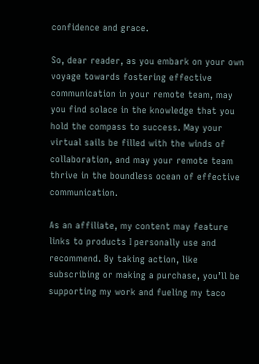confidence and grace.

So, dear reader, as you embark on your own voyage towards fostering effective communication in your remote team, may you find solace in the knowledge that you hold the compass to success. May your virtual sails be filled with the winds of collaboration, and may your remote team thrive in the boundless ocean of effective communication.

As an affiliate, my content may feature links to products I personally use and recommend. By taking action, like subscribing or making a purchase, you’ll be supporting my work and fueling my taco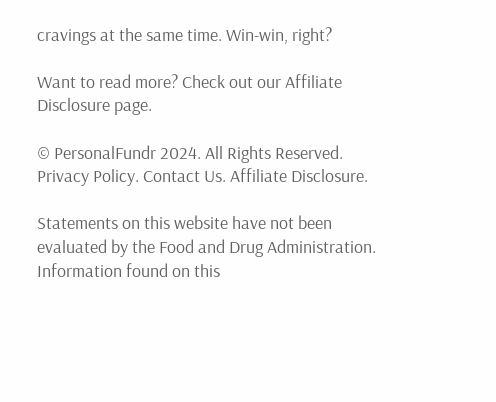cravings at the same time. Win-win, right?

Want to read more? Check out our Affiliate Disclosure page.

© PersonalFundr 2024. All Rights Reserved. Privacy Policy. Contact Us. Affiliate Disclosure.

Statements on this website have not been evaluated by the Food and Drug Administration. Information found on this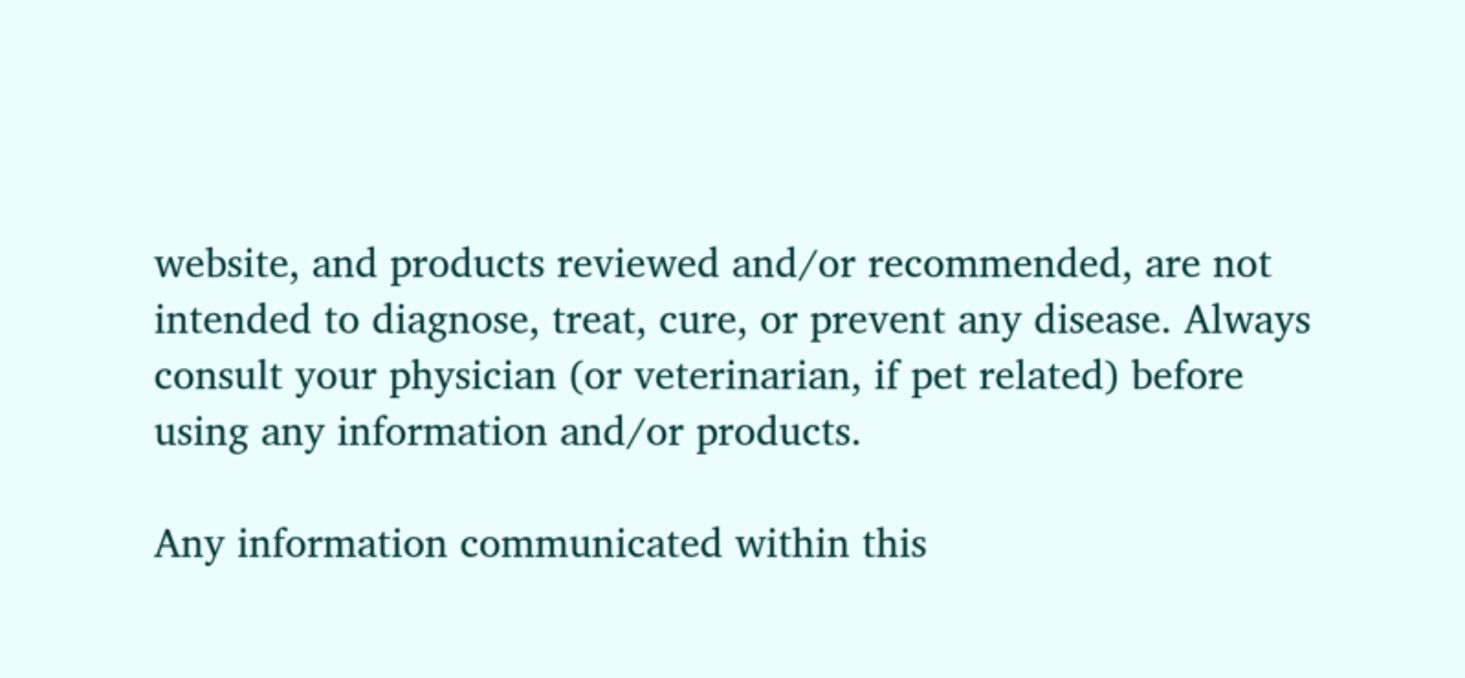website, and products reviewed and/or recommended, are not intended to diagnose, treat, cure, or prevent any disease. Always consult your physician (or veterinarian, if pet related) before using any information and/or products.

Any information communicated within this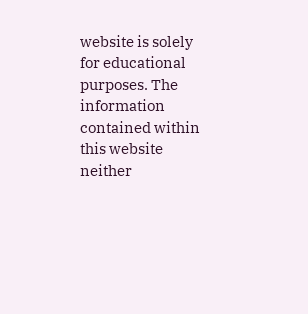website is solely for educational purposes. The information contained within this website neither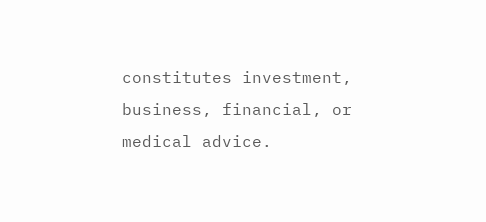constitutes investment, business, financial, or medical advice.